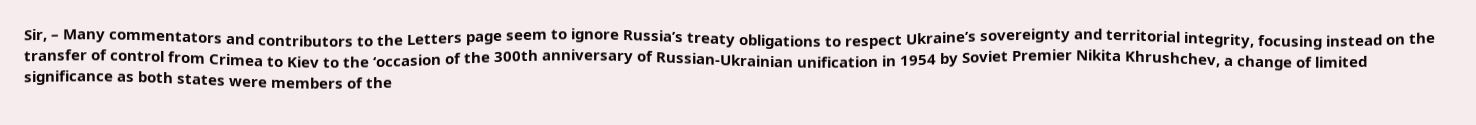Sir, – Many commentators and contributors to the Letters page seem to ignore Russia’s treaty obligations to respect Ukraine’s sovereignty and territorial integrity, focusing instead on the transfer of control from Crimea to Kiev to the ‘occasion of the 300th anniversary of Russian-Ukrainian unification in 1954 by Soviet Premier Nikita Khrushchev, a change of limited significance as both states were members of the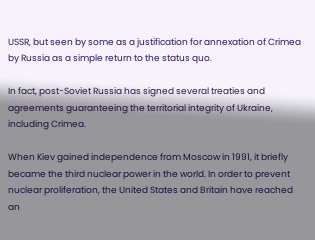USSR, but seen by some as a justification for annexation of Crimea by Russia as a simple return to the status quo.

In fact, post-Soviet Russia has signed several treaties and agreements guaranteeing the territorial integrity of Ukraine, including Crimea.

When Kiev gained independence from Moscow in 1991, it briefly became the third nuclear power in the world. In order to prevent nuclear proliferation, the United States and Britain have reached an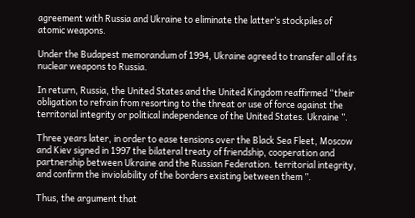agreement with Russia and Ukraine to eliminate the latter’s stockpiles of atomic weapons.

Under the Budapest memorandum of 1994, Ukraine agreed to transfer all of its nuclear weapons to Russia.

In return, Russia, the United States and the United Kingdom reaffirmed “their obligation to refrain from resorting to the threat or use of force against the territorial integrity or political independence of the United States. Ukraine ”.

Three years later, in order to ease tensions over the Black Sea Fleet, Moscow and Kiev signed in 1997 the bilateral treaty of friendship, cooperation and partnership between Ukraine and the Russian Federation. territorial integrity, and confirm the inviolability of the borders existing between them ”.

Thus, the argument that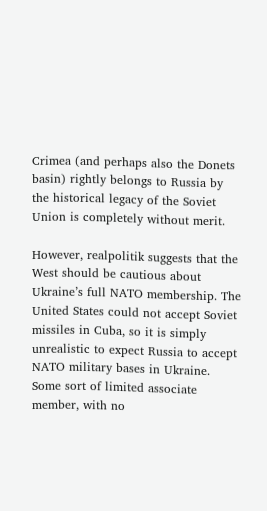Crimea (and perhaps also the Donets basin) rightly belongs to Russia by the historical legacy of the Soviet Union is completely without merit.

However, realpolitik suggests that the West should be cautious about Ukraine’s full NATO membership. The United States could not accept Soviet missiles in Cuba, so it is simply unrealistic to expect Russia to accept NATO military bases in Ukraine. Some sort of limited associate member, with no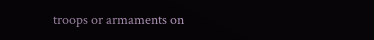troops or armaments on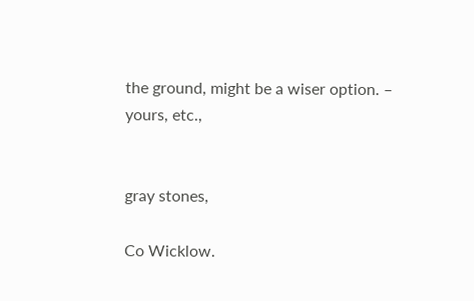the ground, might be a wiser option. – yours, etc.,


gray stones,

Co Wicklow.